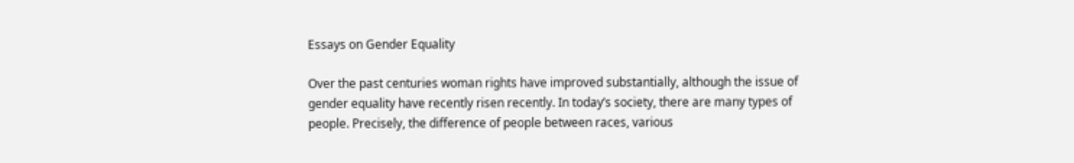Essays on Gender Equality

Over the past centuries woman rights have improved substantially, although the issue of gender equality have recently risen recently. In today’s society, there are many types of people. Precisely, the difference of people between races, various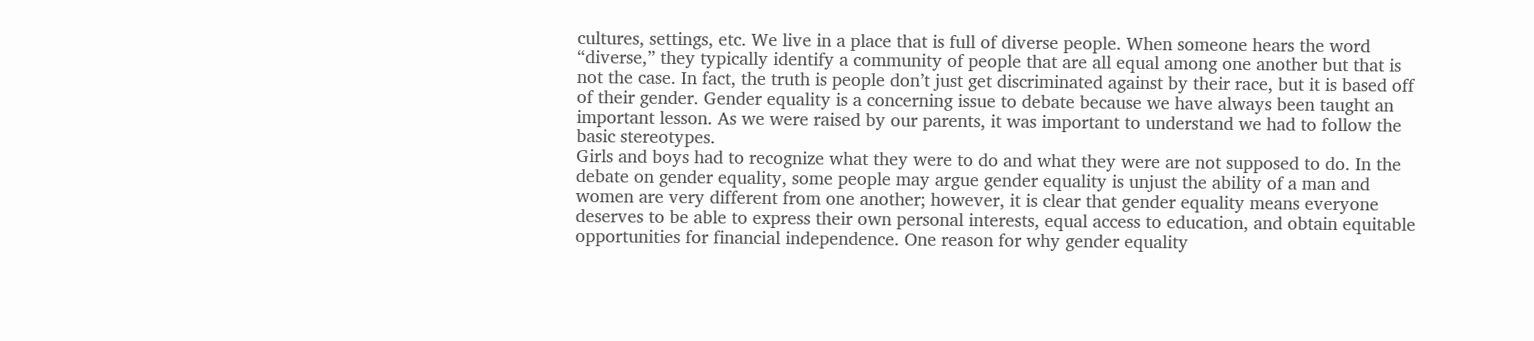cultures, settings, etc. We live in a place that is full of diverse people. When someone hears the word “diverse,” they typically identify a community of people that are all equal among one another but that is not the case. In fact, the truth is people don’t just get discriminated against by their race, but it is based off of their gender. Gender equality is a concerning issue to debate because we have always been taught an important lesson. As we were raised by our parents, it was important to understand we had to follow the basic stereotypes.
Girls and boys had to recognize what they were to do and what they were are not supposed to do. In the debate on gender equality, some people may argue gender equality is unjust the ability of a man and women are very different from one another; however, it is clear that gender equality means everyone deserves to be able to express their own personal interests, equal access to education, and obtain equitable opportunities for financial independence. One reason for why gender equality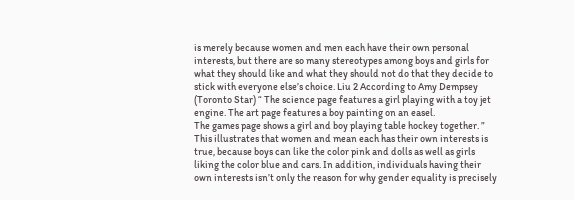is merely because women and men each have their own personal interests, but there are so many stereotypes among boys and girls for what they should like and what they should not do that they decide to stick with everyone else’s choice. Liu 2 According to Amy Dempsey (Toronto Star) “ The science page features a girl playing with a toy jet engine. The art page features a boy painting on an easel.
The games page shows a girl and boy playing table hockey together. ” This illustrates that women and mean each has their own interests is true, because boys can like the color pink and dolls as well as girls liking the color blue and cars. In addition, individuals having their own interests isn’t only the reason for why gender equality is precisely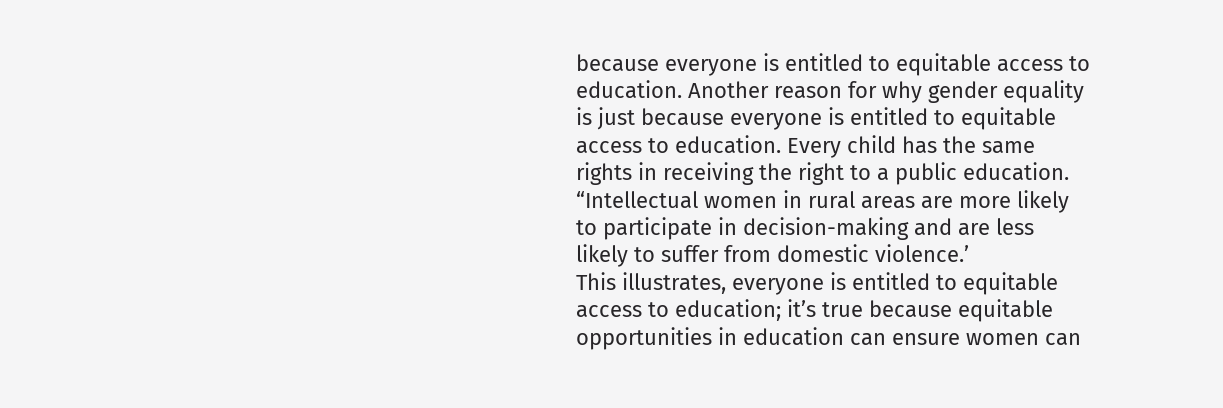because everyone is entitled to equitable access to education. Another reason for why gender equality is just because everyone is entitled to equitable access to education. Every child has the same rights in receiving the right to a public education. “Intellectual women in rural areas are more likely to participate in decision-making and are less likely to suffer from domestic violence.’
This illustrates, everyone is entitled to equitable access to education; it’s true because equitable opportunities in education can ensure women can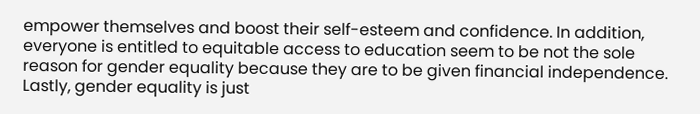empower themselves and boost their self-esteem and confidence. In addition, everyone is entitled to equitable access to education seem to be not the sole reason for gender equality because they are to be given financial independence. Lastly, gender equality is just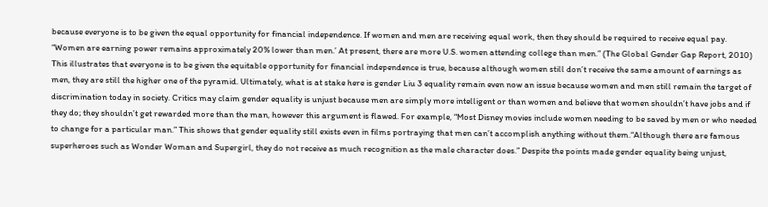because everyone is to be given the equal opportunity for financial independence. If women and men are receiving equal work, then they should be required to receive equal pay. “Women are earning power remains approximately 20% lower than men.’ At present, there are more U.S. women attending college than men.” (The Global Gender Gap Report, 2010) This illustrates that everyone is to be given the equitable opportunity for financial independence is true, because although women still don’t receive the same amount of earnings as men, they are still the higher one of the pyramid. Ultimately, what is at stake here is gender Liu 3 equality remain even now an issue because women and men still remain the target of discrimination today in society. Critics may claim gender equality is unjust because men are simply more intelligent or than women and believe that women shouldn’t have jobs and if they do; they shouldn’t get rewarded more than the man, however this argument is flawed. For example, “Most Disney movies include women needing to be saved by men or who needed to change for a particular man.” This shows that gender equality still exists even in films portraying that men can’t accomplish anything without them.“Although there are famous superheroes such as Wonder Woman and Supergirl, they do not receive as much recognition as the male character does.” Despite the points made gender equality being unjust,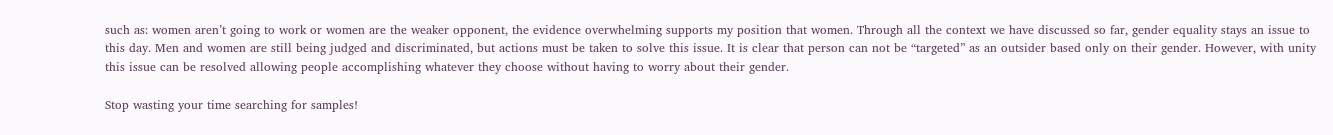such as: women aren’t going to work or women are the weaker opponent, the evidence overwhelming supports my position that women. Through all the context we have discussed so far, gender equality stays an issue to this day. Men and women are still being judged and discriminated, but actions must be taken to solve this issue. It is clear that person can not be “targeted” as an outsider based only on their gender. However, with unity this issue can be resolved allowing people accomplishing whatever they choose without having to worry about their gender.

Stop wasting your time searching for samples!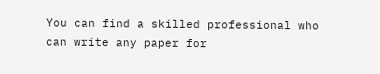You can find a skilled professional who can write any paper for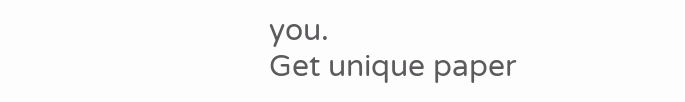you.
Get unique paper